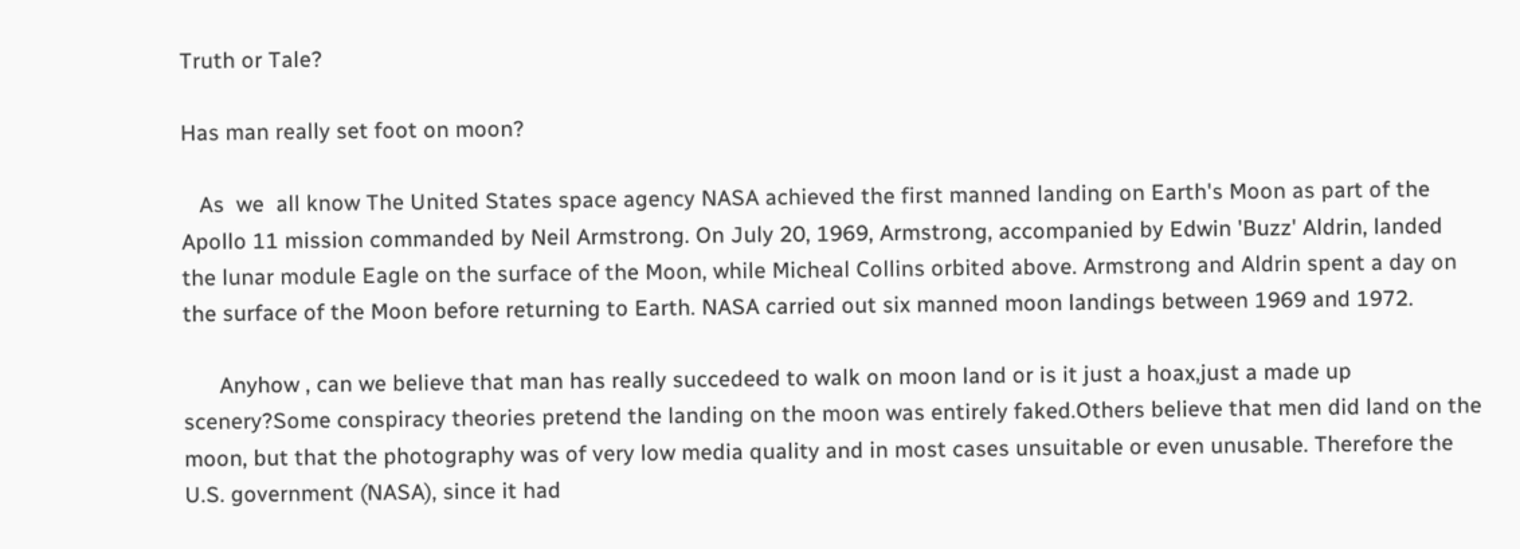Truth or Tale?

Has man really set foot on moon?

   As  we  all know The United States space agency NASA achieved the first manned landing on Earth's Moon as part of the Apollo 11 mission commanded by Neil Armstrong. On July 20, 1969, Armstrong, accompanied by Edwin 'Buzz' Aldrin, landed the lunar module Eagle on the surface of the Moon, while Micheal Collins orbited above. Armstrong and Aldrin spent a day on the surface of the Moon before returning to Earth. NASA carried out six manned moon landings between 1969 and 1972.

      Anyhow , can we believe that man has really succedeed to walk on moon land or is it just a hoax,just a made up scenery?Some conspiracy theories pretend the landing on the moon was entirely faked.Others believe that men did land on the moon, but that the photography was of very low media quality and in most cases unsuitable or even unusable. Therefore the U.S. government (NASA), since it had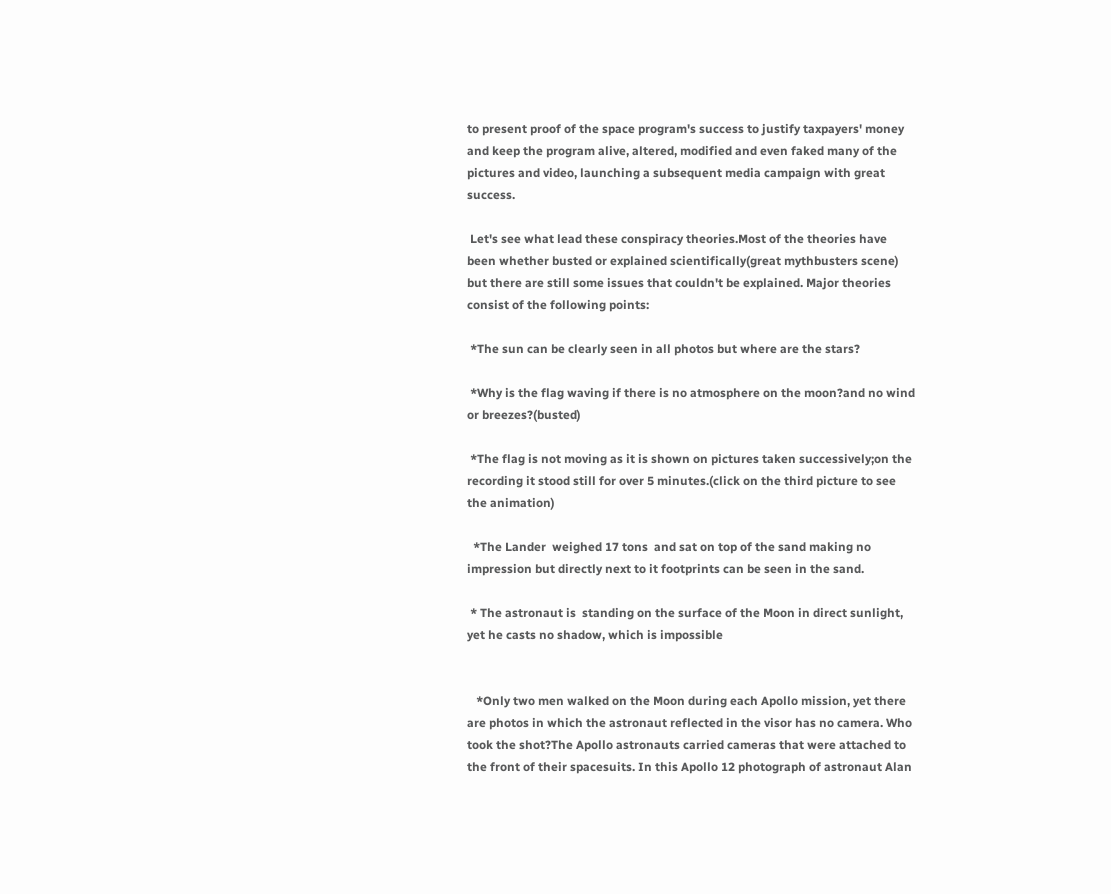to present proof of the space program's success to justify taxpayers' money and keep the program alive, altered, modified and even faked many of the pictures and video, launching a subsequent media campaign with great success.

 Let's see what lead these conspiracy theories.Most of the theories have been whether busted or explained scientifically(great mythbusters scene) but there are still some issues that couldn't be explained. Major theories consist of the following points:

 *The sun can be clearly seen in all photos but where are the stars?

 *Why is the flag waving if there is no atmosphere on the moon?and no wind or breezes?(busted)

 *The flag is not moving as it is shown on pictures taken successively;on the recording it stood still for over 5 minutes.(click on the third picture to see the animation)

  *The Lander  weighed 17 tons  and sat on top of the sand making no impression but directly next to it footprints can be seen in the sand.

 * The astronaut is  standing on the surface of the Moon in direct sunlight, yet he casts no shadow, which is impossible


   *Only two men walked on the Moon during each Apollo mission, yet there are photos in which the astronaut reflected in the visor has no camera. Who took the shot?The Apollo astronauts carried cameras that were attached to the front of their spacesuits. In this Apollo 12 photograph of astronaut Alan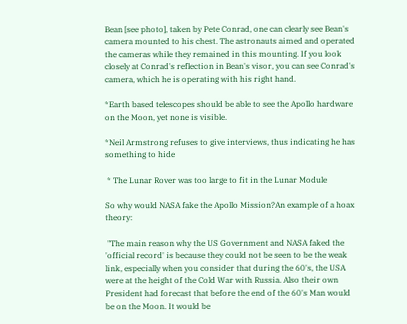Bean [see photo], taken by Pete Conrad, one can clearly see Bean's camera mounted to his chest. The astronauts aimed and operated the cameras while they remained in this mounting. If you look closely at Conrad's reflection in Bean's visor, you can see Conrad's camera, which he is operating with his right hand.

*Earth based telescopes should be able to see the Apollo hardware on the Moon, yet none is visible.

*Neil Armstrong refuses to give interviews, thus indicating he has something to hide

 * The Lunar Rover was too large to fit in the Lunar Module

So why would NASA fake the Apollo Mission?An example of a hoax theory:

 "The main reason why the US Government and NASA faked the 'official record' is because they could not be seen to be the weak link, especially when you consider that during the 60's, the USA were at the height of the Cold War with Russia. Also their own President had forecast that before the end of the 60's Man would be on the Moon. It would be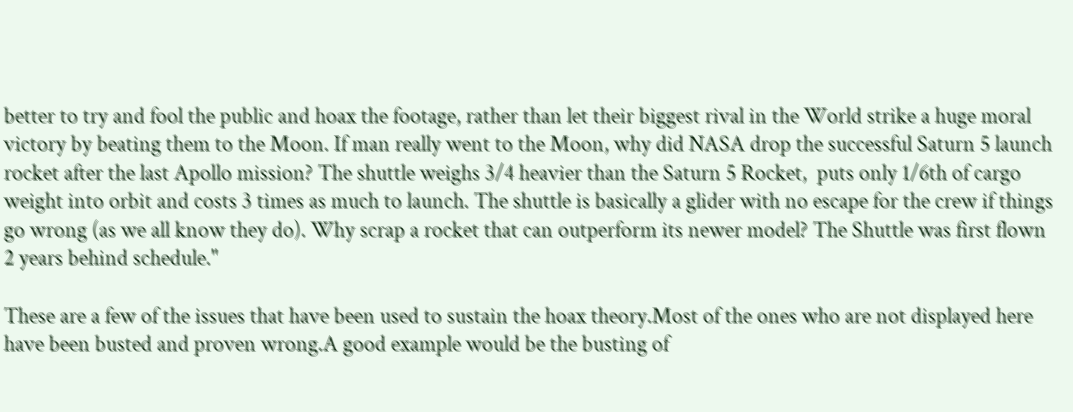better to try and fool the public and hoax the footage, rather than let their biggest rival in the World strike a huge moral victory by beating them to the Moon. If man really went to the Moon, why did NASA drop the successful Saturn 5 launch rocket after the last Apollo mission? The shuttle weighs 3/4 heavier than the Saturn 5 Rocket,  puts only 1/6th of cargo weight into orbit and costs 3 times as much to launch. The shuttle is basically a glider with no escape for the crew if things go wrong (as we all know they do). Why scrap a rocket that can outperform its newer model? The Shuttle was first flown 2 years behind schedule."

These are a few of the issues that have been used to sustain the hoax theory.Most of the ones who are not displayed here have been busted and proven wrong.A good example would be the busting of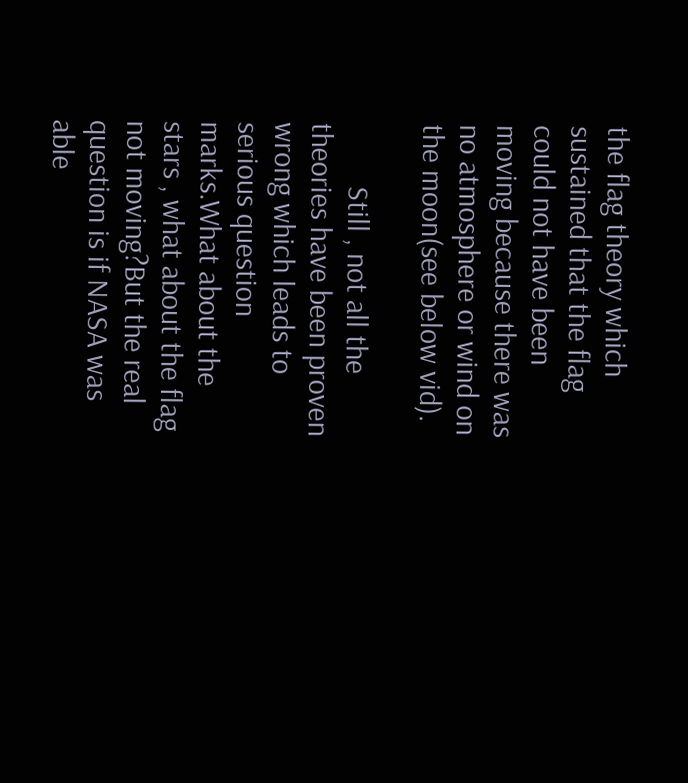the flag theory which sustained that the flag could not have been moving because there was no atmosphere or wind on the moon(see below vid).

         Still , not all the theories have been proven wrong which leads to serious question marks.What about the stars , what about the flag not moving?But the real question is if NASA was able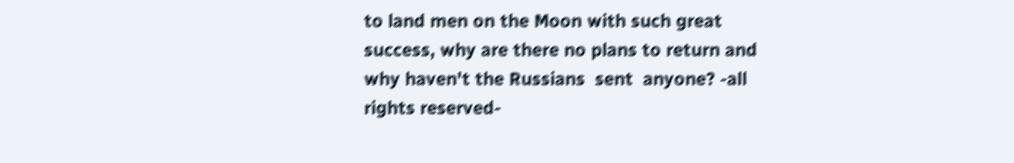to land men on the Moon with such great success, why are there no plans to return and why haven't the Russians  sent  anyone? -all rights reserved-